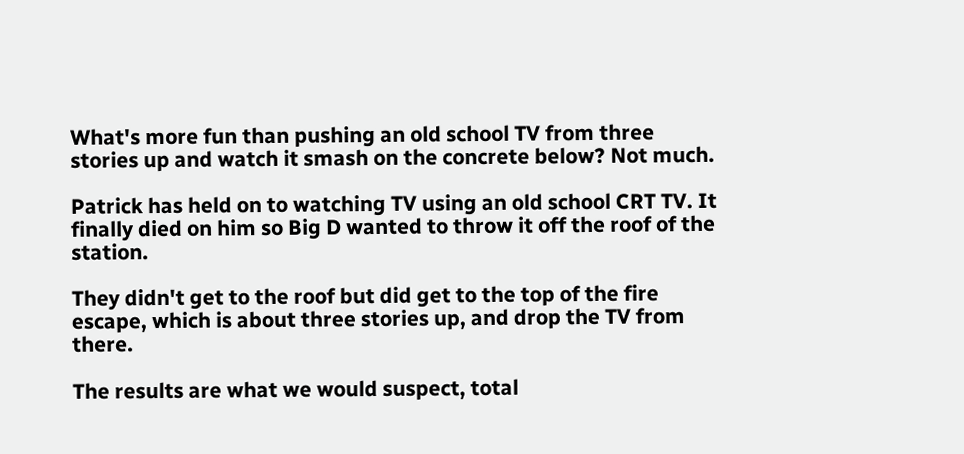What's more fun than pushing an old school TV from three stories up and watch it smash on the concrete below? Not much.

Patrick has held on to watching TV using an old school CRT TV. It finally died on him so Big D wanted to throw it off the roof of the station.

They didn't get to the roof but did get to the top of the fire escape, which is about three stories up, and drop the TV from there.

The results are what we would suspect, total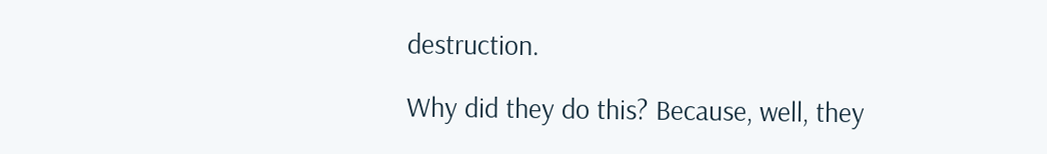destruction.

Why did they do this? Because, well, they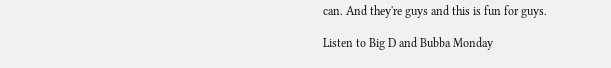can. And they're guys and this is fun for guys.

Listen to Big D and Bubba Monday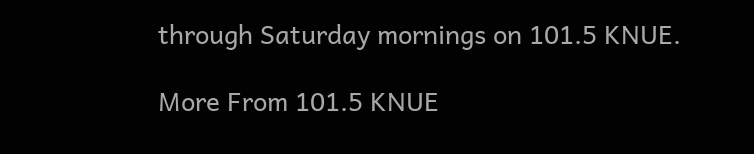through Saturday mornings on 101.5 KNUE.

More From 101.5 KNUE